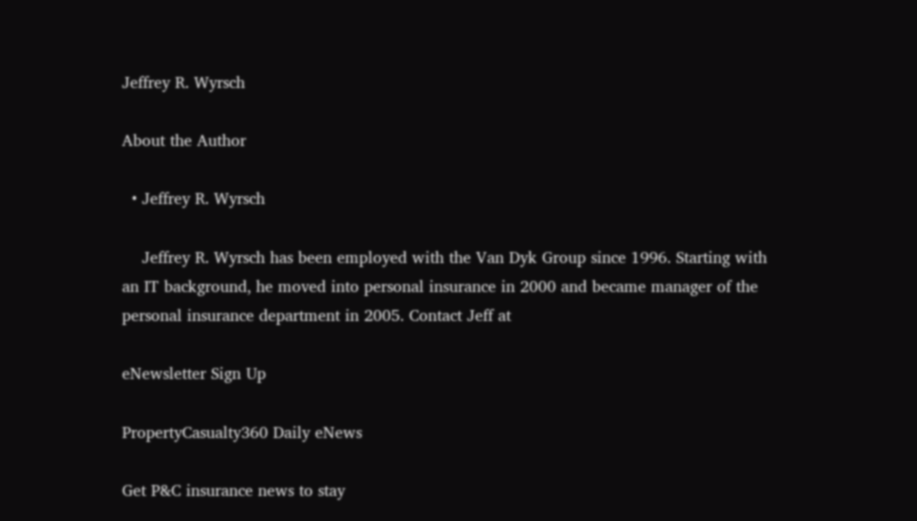Jeffrey R. Wyrsch

About the Author

  • Jeffrey R. Wyrsch

    Jeffrey R. Wyrsch has been employed with the Van Dyk Group since 1996. Starting with an IT background, he moved into personal insurance in 2000 and became manager of the personal insurance department in 2005. Contact Jeff at

eNewsletter Sign Up

PropertyCasualty360 Daily eNews

Get P&C insurance news to stay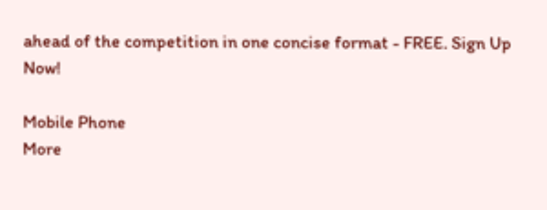ahead of the competition in one concise format - FREE. Sign Up Now!

Mobile Phone
More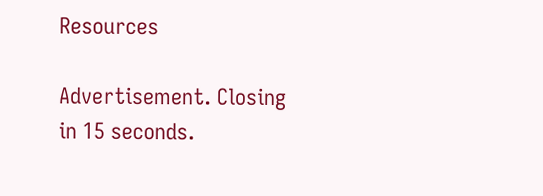Resources

Advertisement. Closing in 15 seconds.